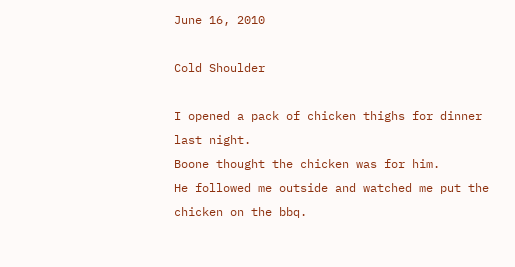June 16, 2010

Cold Shoulder

I opened a pack of chicken thighs for dinner last night.
Boone thought the chicken was for him.
He followed me outside and watched me put the chicken on the bbq.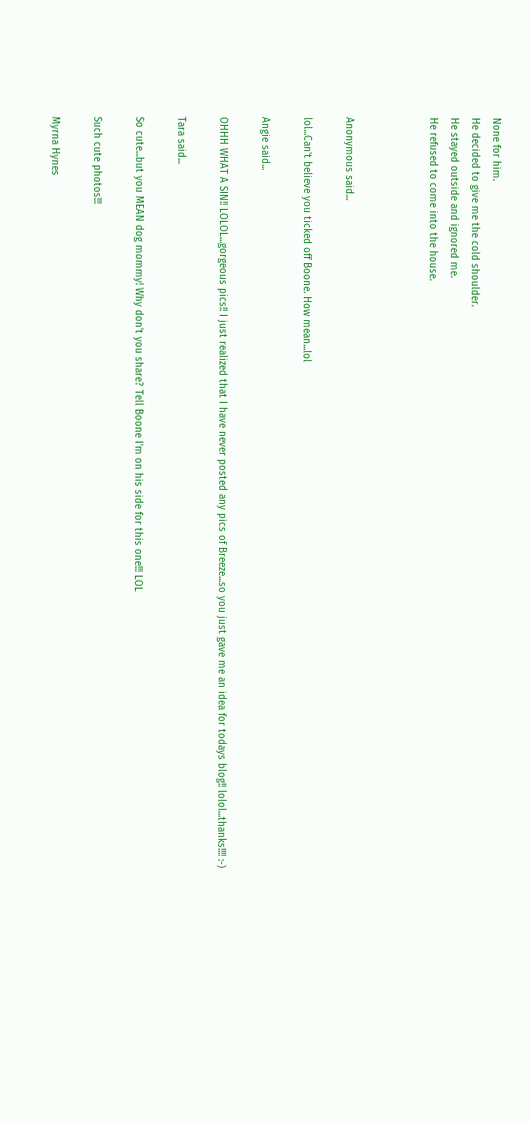None for him.
He decided to give me the cold shoulder.
He stayed outside and ignored me.
He refused to come into the house.



Anonymous said...

lol...Can't believe you ticked off Boone. How mean...lol

Angie said...

OHHH WHAT A SIN!! LOLOL...gorgeous pics!! I just realized that I have never posted any pics of Breeze...so you just gave me an idea for todays blog!! lolol...thanks!!!! :-)

Tara said...

So cute...but you MEAN dog mommy! Why don't you share? Tell Boone I'm on his side for this one!!! LOL

Such cute photos!!!

Myrna Hynes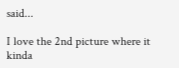said...

I love the 2nd picture where it kinda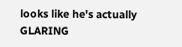looks like he's actually GLARING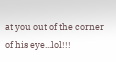at you out of the corner of his eye...lol!!!